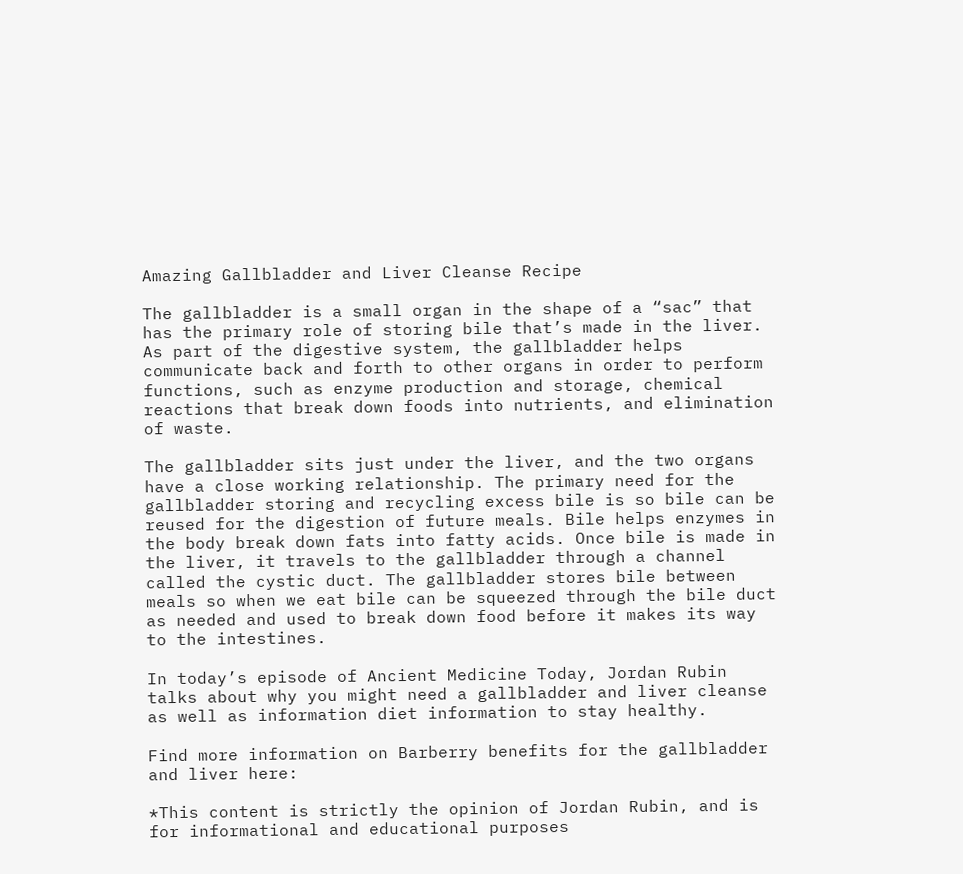Amazing Gallbladder and Liver Cleanse Recipe

The gallbladder is a small organ in the shape of a “sac” that has the primary role of storing bile that’s made in the liver. As part of the digestive system, the gallbladder helps communicate back and forth to other organs in order to perform functions, such as enzyme production and storage, chemical reactions that break down foods into nutrients, and elimination of waste.

The gallbladder sits just under the liver, and the two organs have a close working relationship. The primary need for the gallbladder storing and recycling excess bile is so bile can be reused for the digestion of future meals. Bile helps enzymes in the body break down fats into fatty acids. Once bile is made in the liver, it travels to the gallbladder through a channel called the cystic duct. The gallbladder stores bile between meals so when we eat bile can be squeezed through the bile duct as needed and used to break down food before it makes its way to the intestines.

In today’s episode of Ancient Medicine Today, Jordan Rubin talks about why you might need a gallbladder and liver cleanse as well as information diet information to stay healthy.

Find more information on Barberry benefits for the gallbladder and liver here:

*This content is strictly the opinion of Jordan Rubin, and is for informational and educational purposes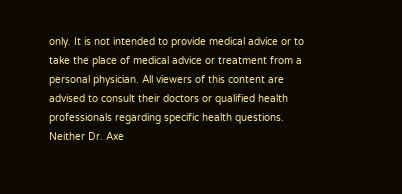only. It is not intended to provide medical advice or to take the place of medical advice or treatment from a personal physician. All viewers of this content are advised to consult their doctors or qualified health professionals regarding specific health questions. Neither Dr. Axe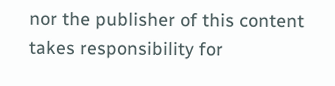nor the publisher of this content takes responsibility for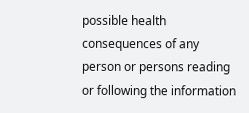possible health consequences of any person or persons reading or following the information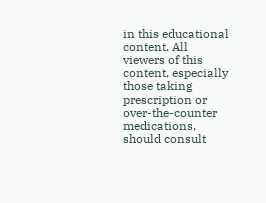in this educational content. All viewers of this content, especially those taking prescription or over-the-counter medications, should consult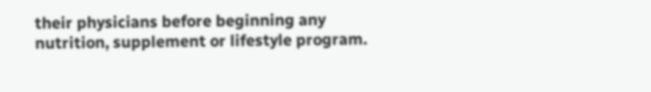their physicians before beginning any nutrition, supplement or lifestyle program.